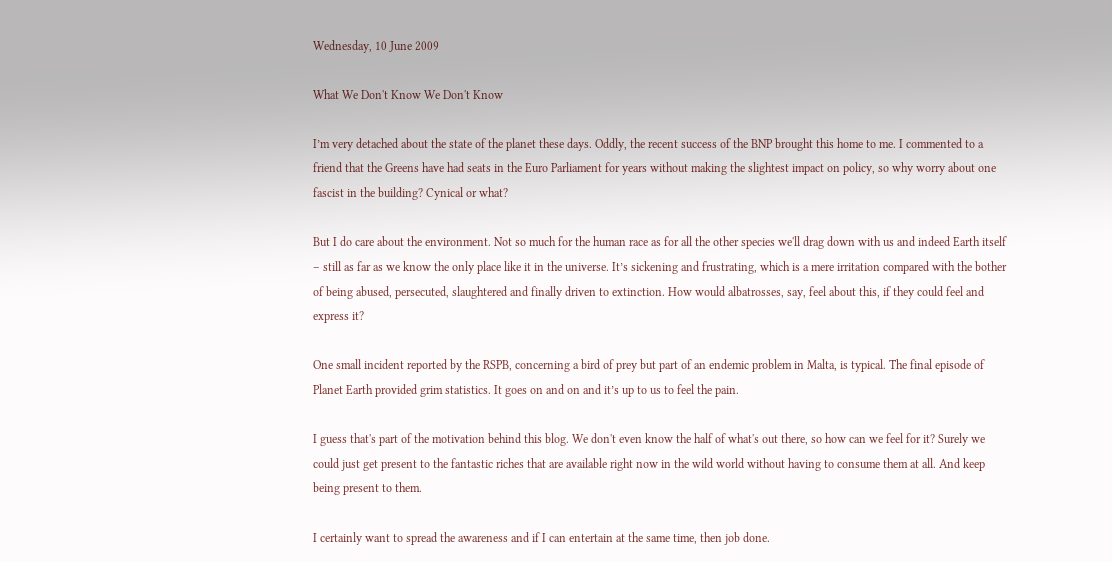Wednesday, 10 June 2009

What We Don't Know We Don't Know

I’m very detached about the state of the planet these days. Oddly, the recent success of the BNP brought this home to me. I commented to a friend that the Greens have had seats in the Euro Parliament for years without making the slightest impact on policy, so why worry about one fascist in the building? Cynical or what?

But I do care about the environment. Not so much for the human race as for all the other species we'll drag down with us and indeed Earth itself – still as far as we know the only place like it in the universe. It’s sickening and frustrating, which is a mere irritation compared with the bother of being abused, persecuted, slaughtered and finally driven to extinction. How would albatrosses, say, feel about this, if they could feel and express it?

One small incident reported by the RSPB, concerning a bird of prey but part of an endemic problem in Malta, is typical. The final episode of Planet Earth provided grim statistics. It goes on and on and it’s up to us to feel the pain.

I guess that's part of the motivation behind this blog. We don't even know the half of what's out there, so how can we feel for it? Surely we could just get present to the fantastic riches that are available right now in the wild world without having to consume them at all. And keep being present to them.

I certainly want to spread the awareness and if I can entertain at the same time, then job done.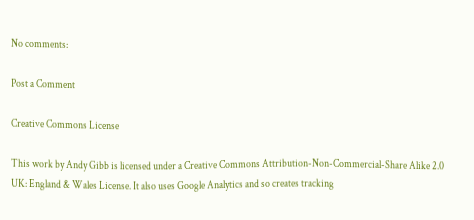No comments:

Post a Comment

Creative Commons License

This work by Andy Gibb is licensed under a Creative Commons Attribution-Non-Commercial-Share Alike 2.0 UK: England & Wales License. It also uses Google Analytics and so creates tracking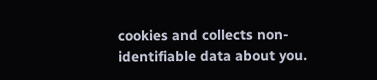cookies and collects non-identifiable data about you.